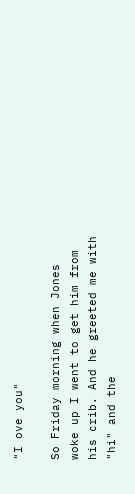"I ove you"

So Friday morning when Jones woke up I went to get him from his crib. And he greeted me with "hi" and the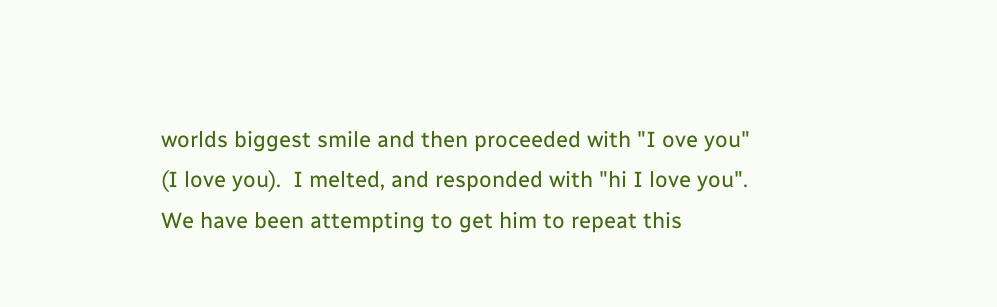worlds biggest smile and then proceeded with "I ove you" (I love you).  I melted, and responded with "hi I love you".
We have been attempting to get him to repeat this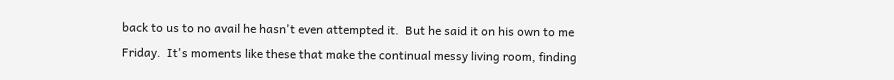back to us to no avail he hasn't even attempted it.  But he said it on his own to me Friday.  It's moments like these that make the continual messy living room, finding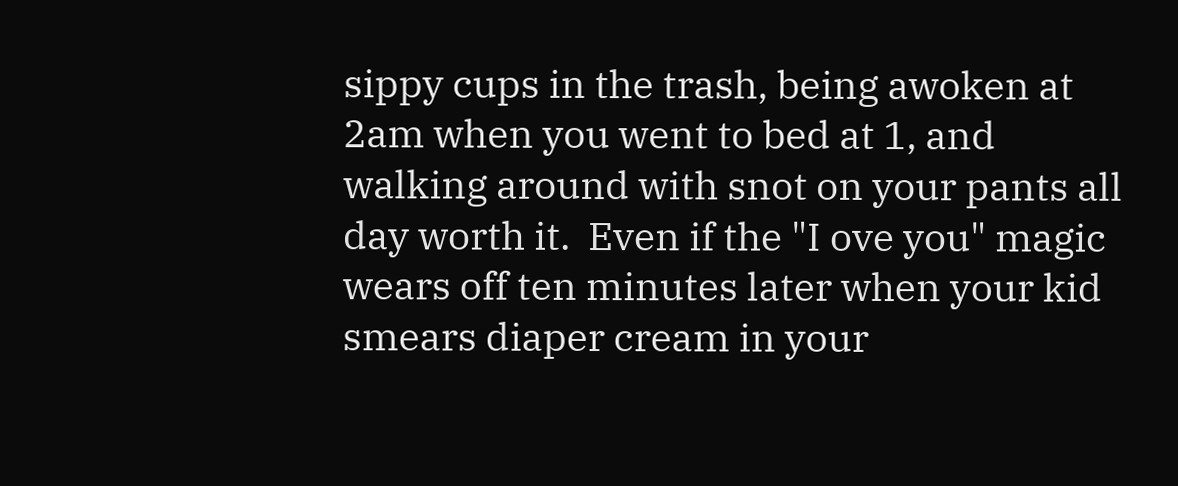sippy cups in the trash, being awoken at 2am when you went to bed at 1, and walking around with snot on your pants all day worth it.  Even if the "I ove you" magic wears off ten minutes later when your kid smears diaper cream in your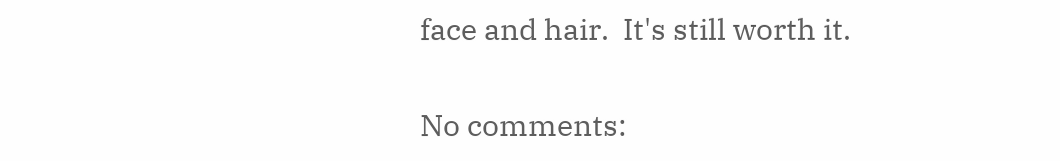face and hair.  It's still worth it.

No comments: